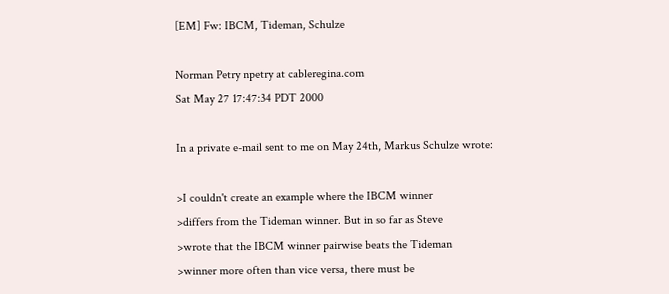[EM] Fw: IBCM, Tideman, Schulze

Norman Petry npetry at cableregina.com
Sat May 27 17:47:34 PDT 2000

In a private e-mail sent to me on May 24th, Markus Schulze wrote:

>I couldn't create an example where the IBCM winner
>differs from the Tideman winner. But in so far as Steve
>wrote that the IBCM winner pairwise beats the Tideman
>winner more often than vice versa, there must be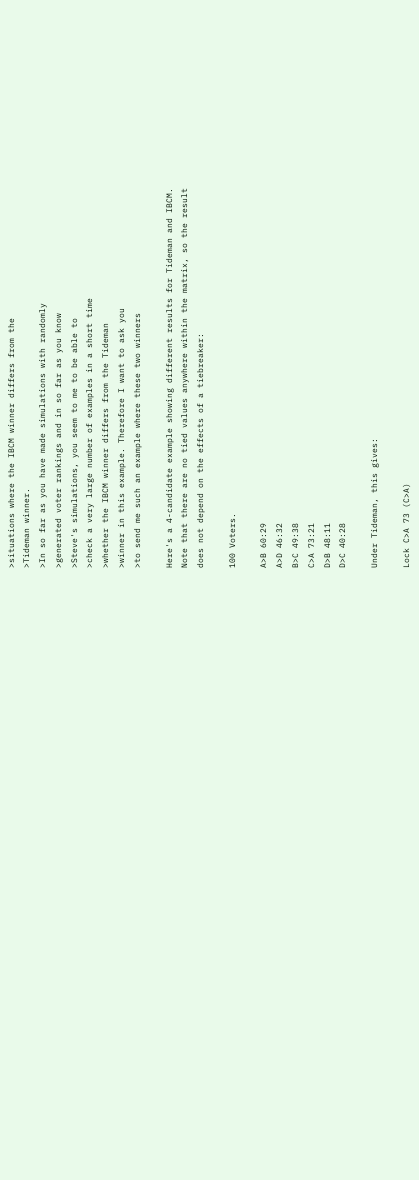>situations where the IBCM winner differs from the
>Tideman winner.
>In so far as you have made simulations with randomly
>generated voter rankings and in so far as you know
>Steve's simulations, you seem to me to be able to
>check a very large number of examples in a short time
>whether the IBCM winner differs from the Tideman
>winner in this example. Therefore I want to ask you
>to send me such an example where these two winners

Here's a 4-candidate example showing different results for Tideman and IBCM.
Note that there are no tied values anywhere within the matrix, so the result
does not depend on the effects of a tiebreaker:

100 Voters.

A>B 60:29
A>D 46:32
B>C 49:38
C>A 73:21
D>B 48:11
D>C 40:28

Under Tideman, this gives:

Lock C>A 73 (C>A)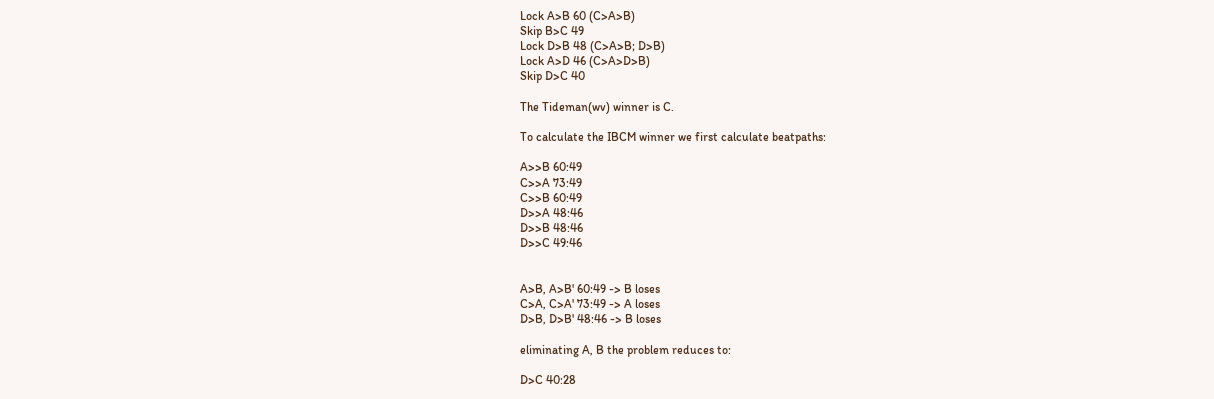Lock A>B 60 (C>A>B)
Skip B>C 49
Lock D>B 48 (C>A>B; D>B)
Lock A>D 46 (C>A>D>B)
Skip D>C 40

The Tideman(wv) winner is C.

To calculate the IBCM winner we first calculate beatpaths:

A>>B 60:49
C>>A 73:49
C>>B 60:49
D>>A 48:46
D>>B 48:46
D>>C 49:46


A>B, A>B' 60:49 -> B loses
C>A, C>A' 73:49 -> A loses
D>B, D>B' 48:46 -> B loses

eliminating A, B the problem reduces to:

D>C 40:28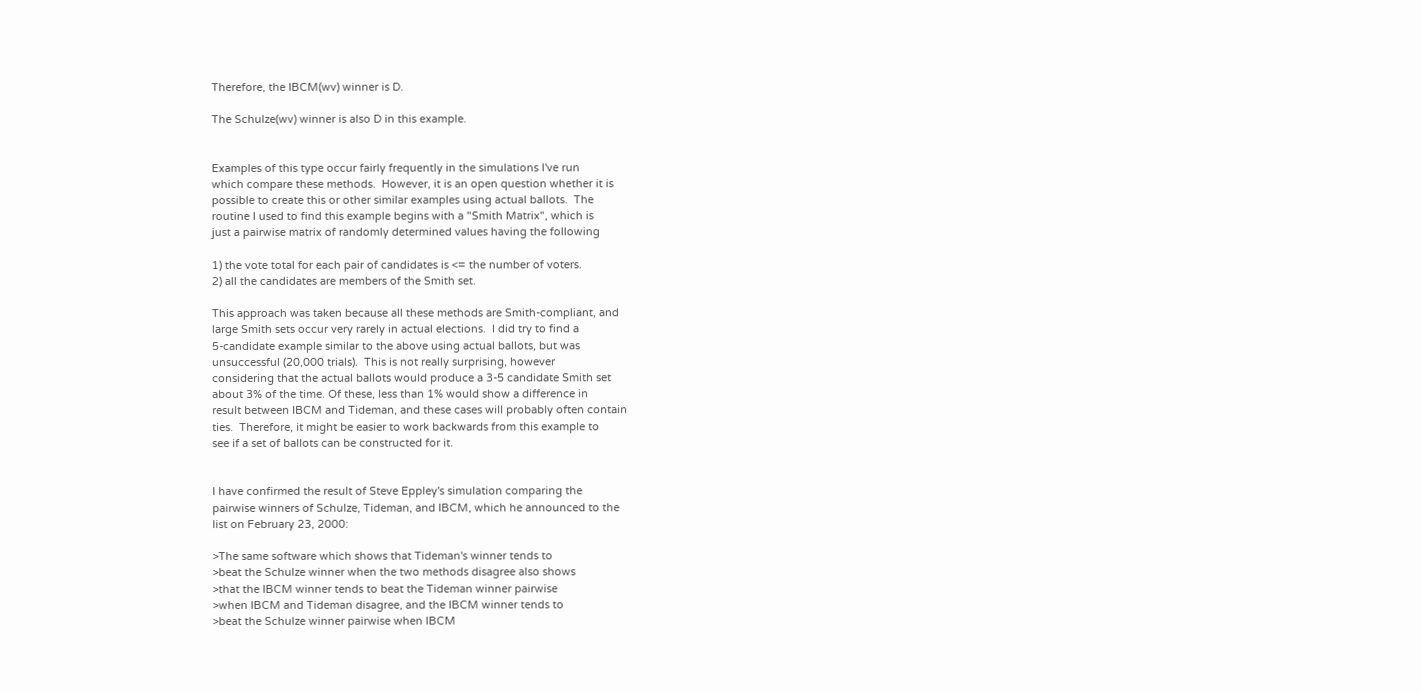Therefore, the IBCM(wv) winner is D.

The Schulze(wv) winner is also D in this example.


Examples of this type occur fairly frequently in the simulations I've run
which compare these methods.  However, it is an open question whether it is
possible to create this or other similar examples using actual ballots.  The
routine I used to find this example begins with a "Smith Matrix", which is
just a pairwise matrix of randomly determined values having the following

1) the vote total for each pair of candidates is <= the number of voters.
2) all the candidates are members of the Smith set.

This approach was taken because all these methods are Smith-compliant, and
large Smith sets occur very rarely in actual elections.  I did try to find a
5-candidate example similar to the above using actual ballots, but was
unsuccessful (20,000 trials).  This is not really surprising, however
considering that the actual ballots would produce a 3-5 candidate Smith set
about 3% of the time. Of these, less than 1% would show a difference in
result between IBCM and Tideman, and these cases will probably often contain
ties.  Therefore, it might be easier to work backwards from this example to
see if a set of ballots can be constructed for it.


I have confirmed the result of Steve Eppley's simulation comparing the
pairwise winners of Schulze, Tideman, and IBCM, which he announced to the
list on February 23, 2000:

>The same software which shows that Tideman's winner tends to
>beat the Schulze winner when the two methods disagree also shows
>that the IBCM winner tends to beat the Tideman winner pairwise
>when IBCM and Tideman disagree, and the IBCM winner tends to
>beat the Schulze winner pairwise when IBCM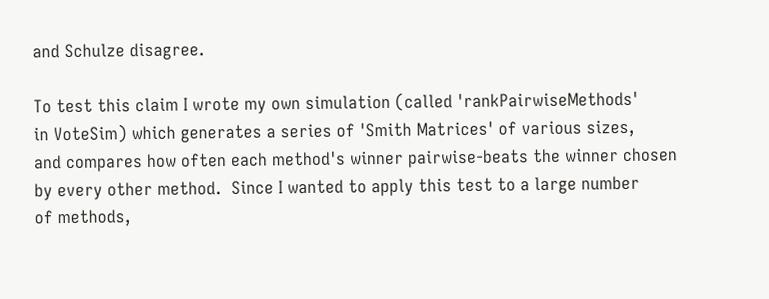and Schulze disagree.

To test this claim I wrote my own simulation (called 'rankPairwiseMethods'
in VoteSim) which generates a series of 'Smith Matrices' of various sizes,
and compares how often each method's winner pairwise-beats the winner chosen
by every other method.  Since I wanted to apply this test to a large number
of methods,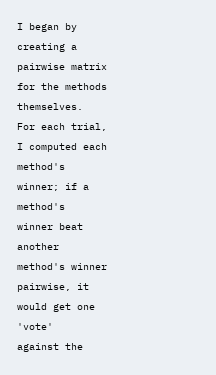I began by creating a pairwise matrix for the methods
themselves.  For each trial, I computed each method's winner; if a method's
winner beat another method's winner pairwise, it would get one 'vote'
against the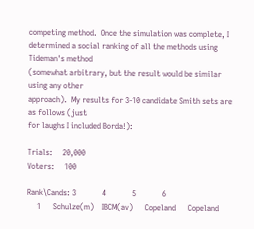competing method.  Once the simulation was complete, I
determined a social ranking of all the methods using Tideman's method
(somewhat arbitrary, but the result would be similar using any other
approach).  My results for 3-10 candidate Smith sets are as follows (just
for laughs I included Borda!):

Trials:     20,000
Voters:     100

Rank\Cands: 3             4             5             6
     1      Schulze(m)    IBCM(av)      Copeland      Copeland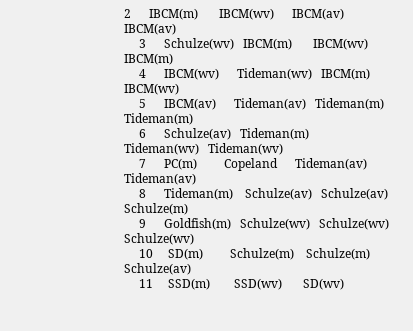2      IBCM(m)       IBCM(wv)      IBCM(av)      IBCM(av)
     3      Schulze(wv)   IBCM(m)       IBCM(wv)      IBCM(m)
     4      IBCM(wv)      Tideman(wv)   IBCM(m)       IBCM(wv)
     5      IBCM(av)      Tideman(av)   Tideman(m)    Tideman(m)
     6      Schulze(av)   Tideman(m)    Tideman(wv)   Tideman(wv)
     7      PC(m)         Copeland      Tideman(av)   Tideman(av)
     8      Tideman(m)    Schulze(av)   Schulze(av)   Schulze(m)
     9      Goldfish(m)   Schulze(wv)   Schulze(wv)   Schulze(wv)
     10     SD(m)         Schulze(m)    Schulze(m)    Schulze(av)
     11     SSD(m)        SSD(wv)       SD(wv)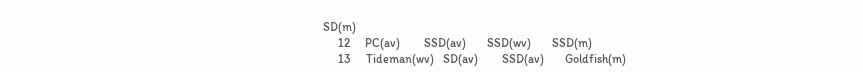SD(m)
     12     PC(av)        SSD(av)       SSD(wv)       SSD(m)
     13     Tideman(wv)   SD(av)        SSD(av)       Goldfish(m)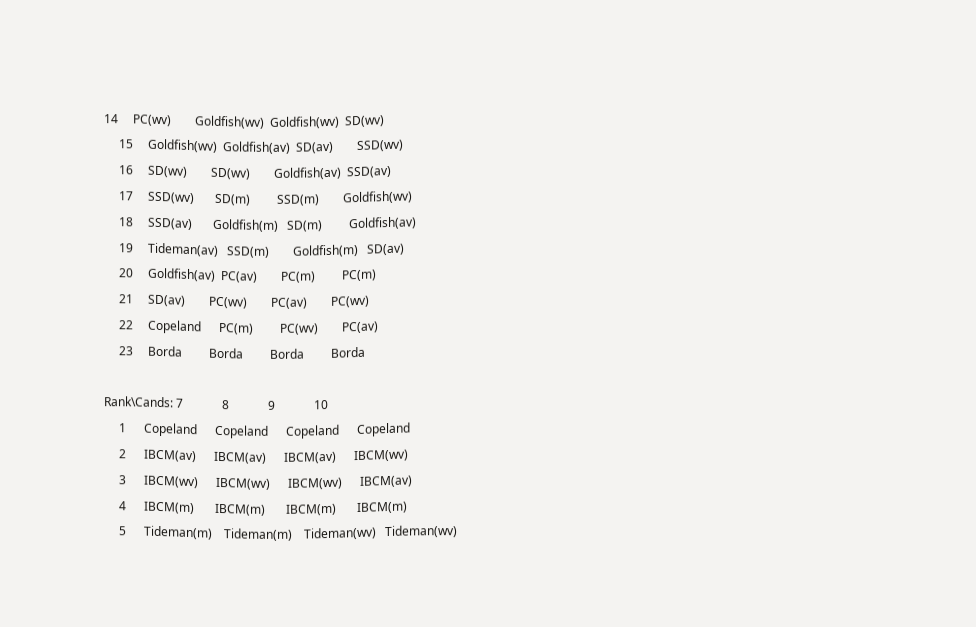14     PC(wv)        Goldfish(wv)  Goldfish(wv)  SD(wv)
     15     Goldfish(wv)  Goldfish(av)  SD(av)        SSD(wv)
     16     SD(wv)        SD(wv)        Goldfish(av)  SSD(av)
     17     SSD(wv)       SD(m)         SSD(m)        Goldfish(wv)
     18     SSD(av)       Goldfish(m)   SD(m)         Goldfish(av)
     19     Tideman(av)   SSD(m)        Goldfish(m)   SD(av)
     20     Goldfish(av)  PC(av)        PC(m)         PC(m)
     21     SD(av)        PC(wv)        PC(av)        PC(wv)
     22     Copeland      PC(m)         PC(wv)        PC(av)
     23     Borda         Borda         Borda         Borda

Rank\Cands: 7             8             9             10
     1      Copeland      Copeland      Copeland      Copeland
     2      IBCM(av)      IBCM(av)      IBCM(av)      IBCM(wv)
     3      IBCM(wv)      IBCM(wv)      IBCM(wv)      IBCM(av)
     4      IBCM(m)       IBCM(m)       IBCM(m)       IBCM(m)
     5      Tideman(m)    Tideman(m)    Tideman(wv)   Tideman(wv)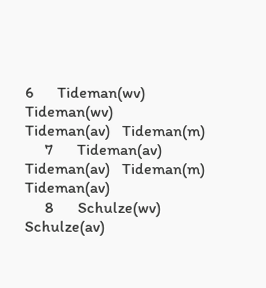6      Tideman(wv)   Tideman(wv)   Tideman(av)   Tideman(m)
     7      Tideman(av)   Tideman(av)   Tideman(m)    Tideman(av)
     8      Schulze(wv)   Schulze(av)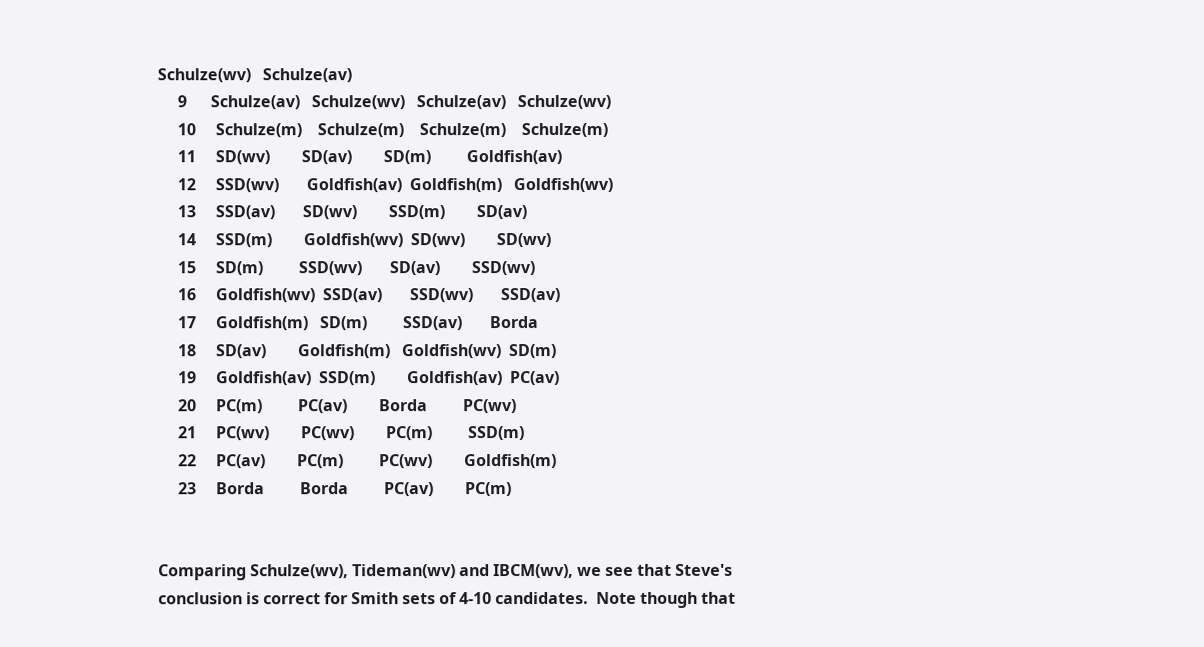Schulze(wv)   Schulze(av)
     9      Schulze(av)   Schulze(wv)   Schulze(av)   Schulze(wv)
     10     Schulze(m)    Schulze(m)    Schulze(m)    Schulze(m)
     11     SD(wv)        SD(av)        SD(m)         Goldfish(av)
     12     SSD(wv)       Goldfish(av)  Goldfish(m)   Goldfish(wv)
     13     SSD(av)       SD(wv)        SSD(m)        SD(av)
     14     SSD(m)        Goldfish(wv)  SD(wv)        SD(wv)
     15     SD(m)         SSD(wv)       SD(av)        SSD(wv)
     16     Goldfish(wv)  SSD(av)       SSD(wv)       SSD(av)
     17     Goldfish(m)   SD(m)         SSD(av)       Borda
     18     SD(av)        Goldfish(m)   Goldfish(wv)  SD(m)
     19     Goldfish(av)  SSD(m)        Goldfish(av)  PC(av)
     20     PC(m)         PC(av)        Borda         PC(wv)
     21     PC(wv)        PC(wv)        PC(m)         SSD(m)
     22     PC(av)        PC(m)         PC(wv)        Goldfish(m)
     23     Borda         Borda         PC(av)        PC(m)


Comparing Schulze(wv), Tideman(wv) and IBCM(wv), we see that Steve's
conclusion is correct for Smith sets of 4-10 candidates.  Note though that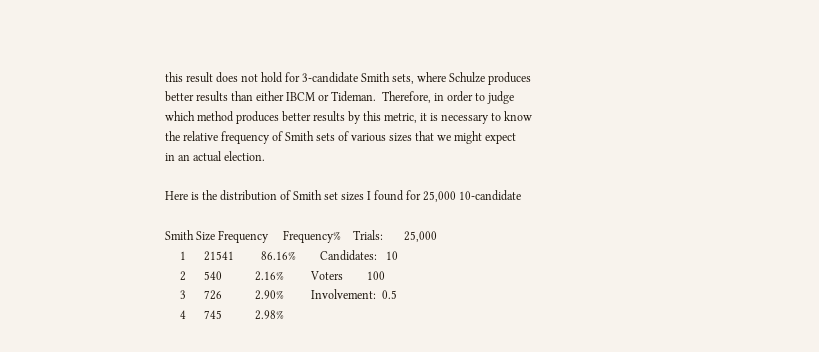this result does not hold for 3-candidate Smith sets, where Schulze produces
better results than either IBCM or Tideman.  Therefore, in order to judge
which method produces better results by this metric, it is necessary to know
the relative frequency of Smith sets of various sizes that we might expect
in an actual election.

Here is the distribution of Smith set sizes I found for 25,000 10-candidate

Smith Size Frequency     Frequency%    Trials:       25,000
     1      21541         86.16%        Candidates:   10
     2      540           2.16%         Voters        100
     3      726           2.90%         Involvement:  0.5
     4      745           2.98%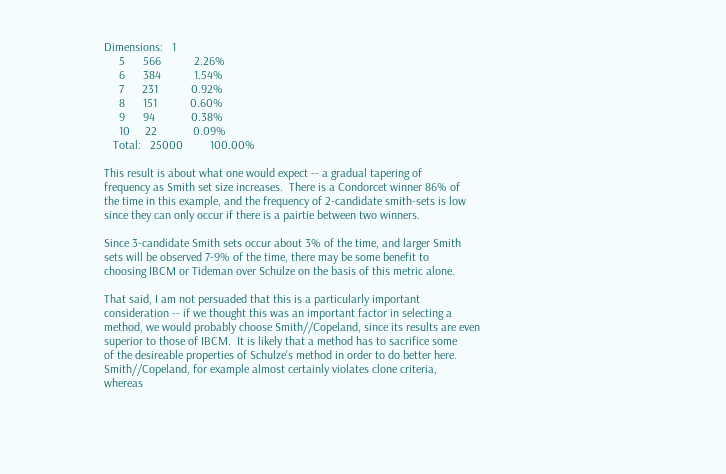Dimensions:   1
     5      566           2.26%
     6      384           1.54%
     7      231           0.92%
     8      151           0.60%
     9      94            0.38%
     10     22            0.09%
   Total:   25000         100.00%

This result is about what one would expect -- a gradual tapering of
frequency as Smith set size increases.  There is a Condorcet winner 86% of
the time in this example, and the frequency of 2-candidate smith-sets is low
since they can only occur if there is a pairtie between two winners.

Since 3-candidate Smith sets occur about 3% of the time, and larger Smith
sets will be observed 7-9% of the time, there may be some benefit to
choosing IBCM or Tideman over Schulze on the basis of this metric alone.

That said, I am not persuaded that this is a particularly important
consideration -- if we thought this was an important factor in selecting a
method, we would probably choose Smith//Copeland, since its results are even
superior to those of IBCM.  It is likely that a method has to sacrifice some
of the desireable properties of Schulze's method in order to do better here.
Smith//Copeland, for example almost certainly violates clone criteria,
whereas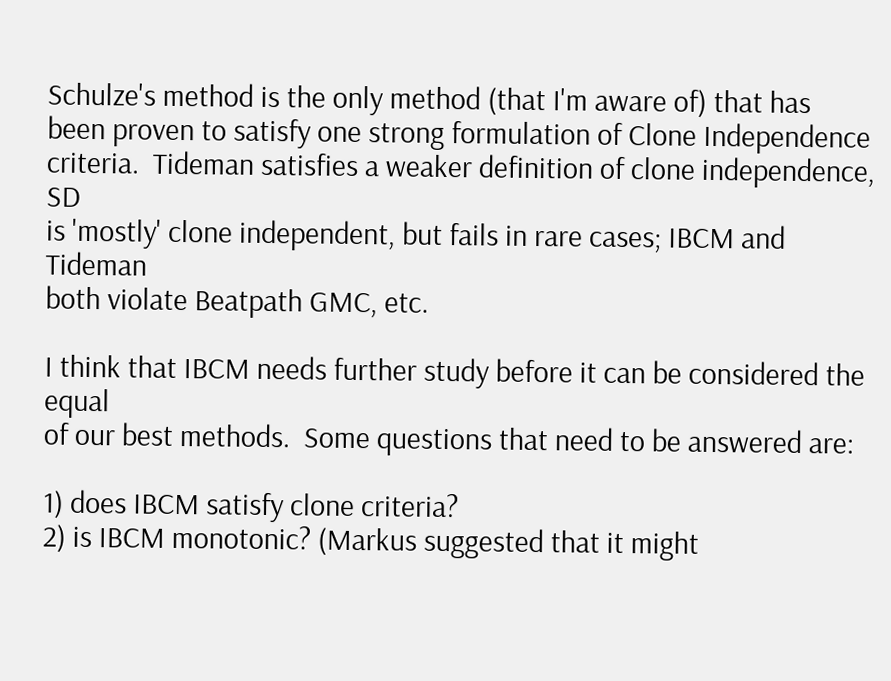Schulze's method is the only method (that I'm aware of) that has
been proven to satisfy one strong formulation of Clone Independence
criteria.  Tideman satisfies a weaker definition of clone independence, SD
is 'mostly' clone independent, but fails in rare cases; IBCM and Tideman
both violate Beatpath GMC, etc.

I think that IBCM needs further study before it can be considered the equal
of our best methods.  Some questions that need to be answered are:

1) does IBCM satisfy clone criteria?
2) is IBCM monotonic? (Markus suggested that it might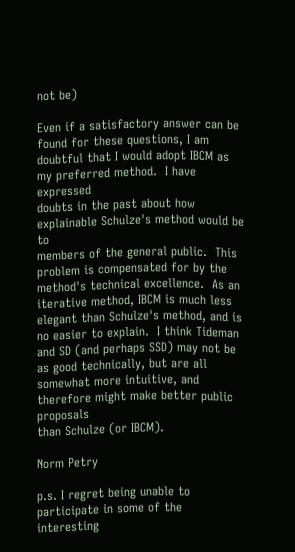not be)

Even if a satisfactory answer can be found for these questions, I am
doubtful that I would adopt IBCM as my preferred method.  I have expressed
doubts in the past about how explainable Schulze's method would be to
members of the general public.  This problem is compensated for by the
method's technical excellence.  As an iterative method, IBCM is much less
elegant than Schulze's method, and is no easier to explain.  I think Tideman
and SD (and perhaps SSD) may not be as good technically, but are all
somewhat more intuitive, and therefore might make better public proposals
than Schulze (or IBCM).

Norm Petry

p.s. I regret being unable to participate in some of the interesting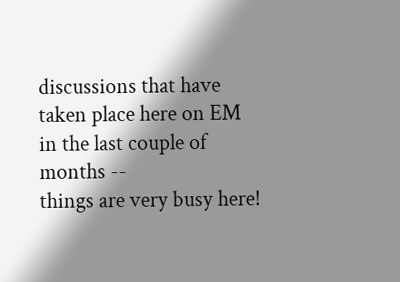discussions that have taken place here on EM in the last couple of months --
things are very busy here!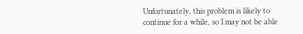Unfortunately, this problem is likely to
continue for a while, so I may not be able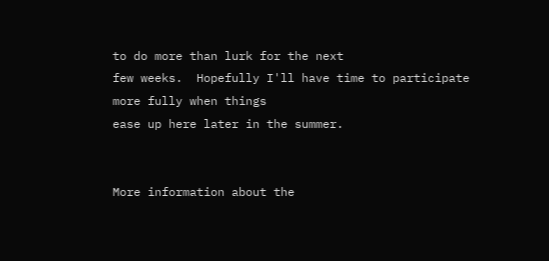to do more than lurk for the next
few weeks.  Hopefully I'll have time to participate more fully when things
ease up here later in the summer.


More information about the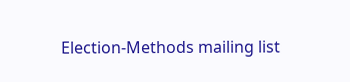Election-Methods mailing list